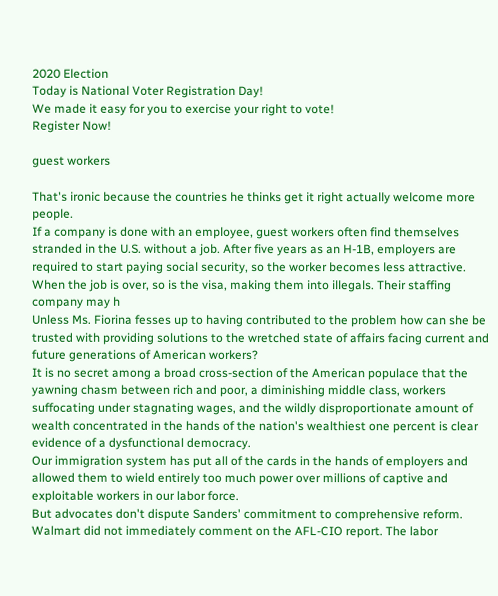2020 Election
Today is National Voter Registration Day!
We made it easy for you to exercise your right to vote!
Register Now!

guest workers

That's ironic because the countries he thinks get it right actually welcome more people.
If a company is done with an employee, guest workers often find themselves stranded in the U.S. without a job. After five years as an H-1B, employers are required to start paying social security, so the worker becomes less attractive. When the job is over, so is the visa, making them into illegals. Their staffing company may h
Unless Ms. Fiorina fesses up to having contributed to the problem how can she be trusted with providing solutions to the wretched state of affairs facing current and future generations of American workers?
It is no secret among a broad cross-section of the American populace that the yawning chasm between rich and poor, a diminishing middle class, workers suffocating under stagnating wages, and the wildly disproportionate amount of wealth concentrated in the hands of the nation's wealthiest one percent is clear evidence of a dysfunctional democracy.
Our immigration system has put all of the cards in the hands of employers and allowed them to wield entirely too much power over millions of captive and exploitable workers in our labor force.
But advocates don't dispute Sanders' commitment to comprehensive reform.
Walmart did not immediately comment on the AFL-CIO report. The labor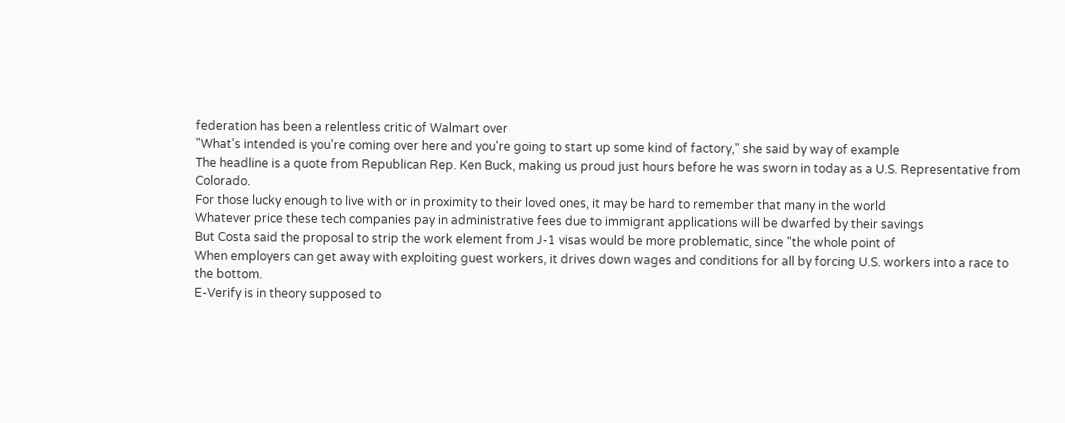federation has been a relentless critic of Walmart over
"What's intended is you're coming over here and you're going to start up some kind of factory," she said by way of example
The headline is a quote from Republican Rep. Ken Buck, making us proud just hours before he was sworn in today as a U.S. Representative from Colorado.
For those lucky enough to live with or in proximity to their loved ones, it may be hard to remember that many in the world
Whatever price these tech companies pay in administrative fees due to immigrant applications will be dwarfed by their savings
But Costa said the proposal to strip the work element from J-1 visas would be more problematic, since "the whole point of
When employers can get away with exploiting guest workers, it drives down wages and conditions for all by forcing U.S. workers into a race to the bottom.
E-Verify is in theory supposed to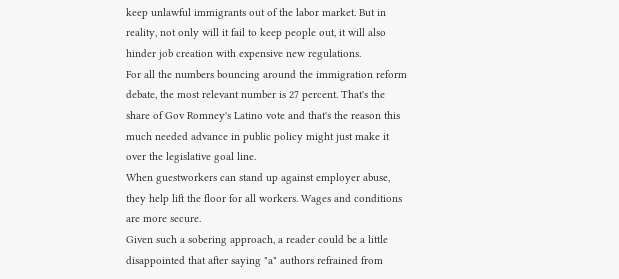keep unlawful immigrants out of the labor market. But in reality, not only will it fail to keep people out, it will also hinder job creation with expensive new regulations.
For all the numbers bouncing around the immigration reform debate, the most relevant number is 27 percent. That's the share of Gov Romney's Latino vote and that's the reason this much needed advance in public policy might just make it over the legislative goal line.
When guestworkers can stand up against employer abuse, they help lift the floor for all workers. Wages and conditions are more secure.
Given such a sobering approach, a reader could be a little disappointed that after saying "a" authors refrained from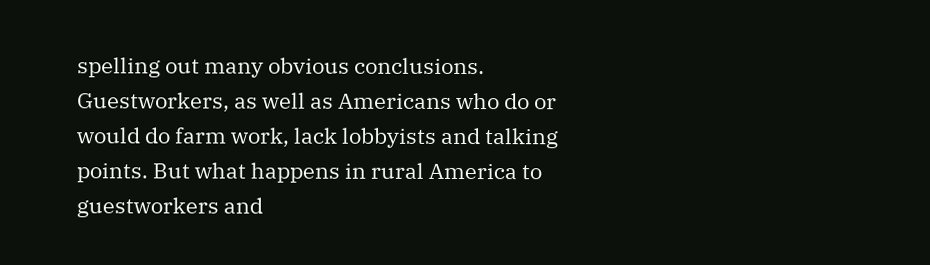spelling out many obvious conclusions.
Guestworkers, as well as Americans who do or would do farm work, lack lobbyists and talking points. But what happens in rural America to guestworkers and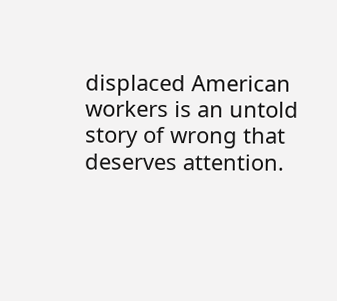displaced American workers is an untold story of wrong that deserves attention.